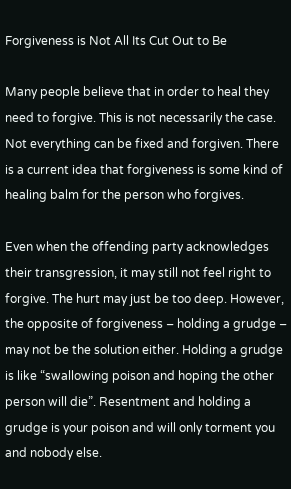Forgiveness is Not All Its Cut Out to Be

Many people believe that in order to heal they need to forgive. This is not necessarily the case. Not everything can be fixed and forgiven. There is a current idea that forgiveness is some kind of healing balm for the person who forgives.

Even when the offending party acknowledges their transgression, it may still not feel right to forgive. The hurt may just be too deep. However, the opposite of forgiveness – holding a grudge – may not be the solution either. Holding a grudge is like “swallowing poison and hoping the other person will die”. Resentment and holding a grudge is your poison and will only torment you and nobody else.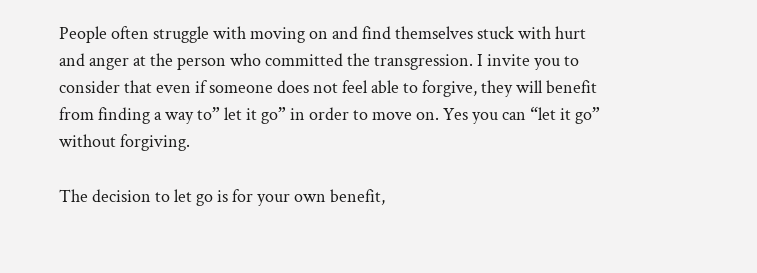People often struggle with moving on and find themselves stuck with hurt and anger at the person who committed the transgression. I invite you to consider that even if someone does not feel able to forgive, they will benefit from finding a way to” let it go” in order to move on. Yes you can “let it go” without forgiving.

The decision to let go is for your own benefit,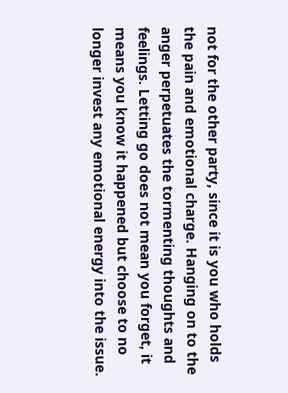not for the other party, since it is you who holds the pain and emotional charge. Hanging on to the anger perpetuates the tormenting thoughts and feelings. Letting go does not mean you forget, it means you know it happened but choose to no longer invest any emotional energy into the issue.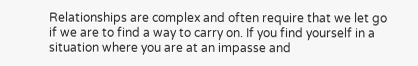Relationships are complex and often require that we let go if we are to find a way to carry on. If you find yourself in a situation where you are at an impasse and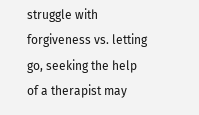struggle with forgiveness vs. letting go, seeking the help of a therapist may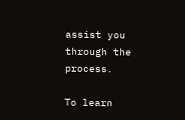assist you through the process.

To learn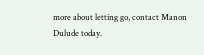more about letting go, contact Manon Dulude today.